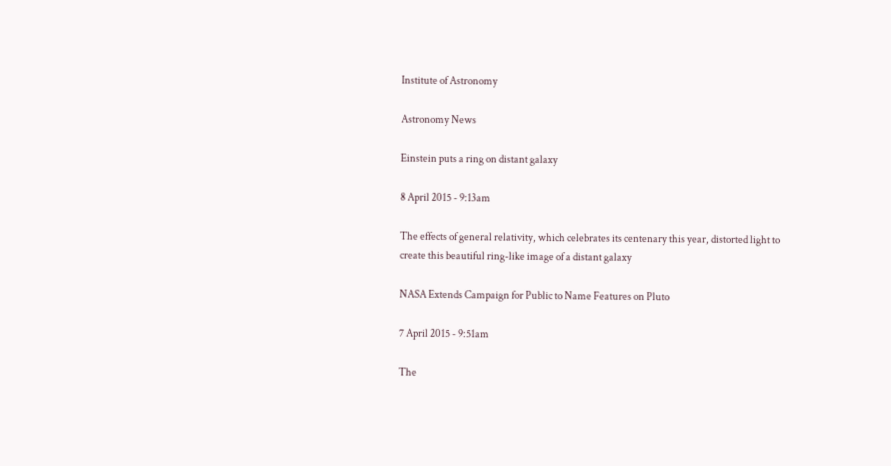Institute of Astronomy

Astronomy News

Einstein puts a ring on distant galaxy

8 April 2015 - 9:13am

The effects of general relativity, which celebrates its centenary this year, distorted light to create this beautiful ring-like image of a distant galaxy

NASA Extends Campaign for Public to Name Features on Pluto

7 April 2015 - 9:51am

The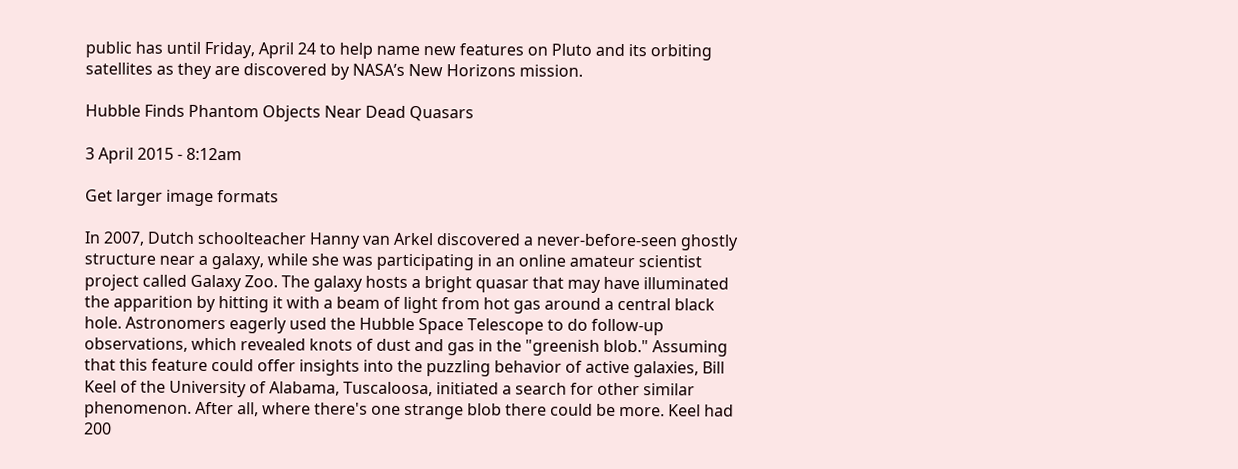public has until Friday, April 24 to help name new features on Pluto and its orbiting satellites as they are discovered by NASA’s New Horizons mission.

Hubble Finds Phantom Objects Near Dead Quasars

3 April 2015 - 8:12am

Get larger image formats

In 2007, Dutch schoolteacher Hanny van Arkel discovered a never-before-seen ghostly structure near a galaxy, while she was participating in an online amateur scientist project called Galaxy Zoo. The galaxy hosts a bright quasar that may have illuminated the apparition by hitting it with a beam of light from hot gas around a central black hole. Astronomers eagerly used the Hubble Space Telescope to do follow-up observations, which revealed knots of dust and gas in the "greenish blob." Assuming that this feature could offer insights into the puzzling behavior of active galaxies, Bill Keel of the University of Alabama, Tuscaloosa, initiated a search for other similar phenomenon. After all, where there's one strange blob there could be more. Keel had 200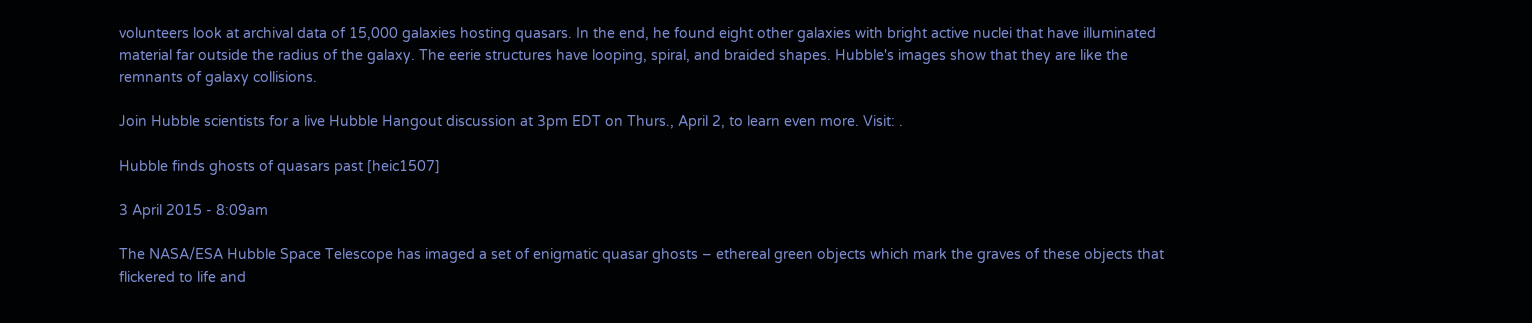volunteers look at archival data of 15,000 galaxies hosting quasars. In the end, he found eight other galaxies with bright active nuclei that have illuminated material far outside the radius of the galaxy. The eerie structures have looping, spiral, and braided shapes. Hubble's images show that they are like the remnants of galaxy collisions.

Join Hubble scientists for a live Hubble Hangout discussion at 3pm EDT on Thurs., April 2, to learn even more. Visit: .

Hubble finds ghosts of quasars past [heic1507]

3 April 2015 - 8:09am

The NASA/ESA Hubble Space Telescope has imaged a set of enigmatic quasar ghosts – ethereal green objects which mark the graves of these objects that flickered to life and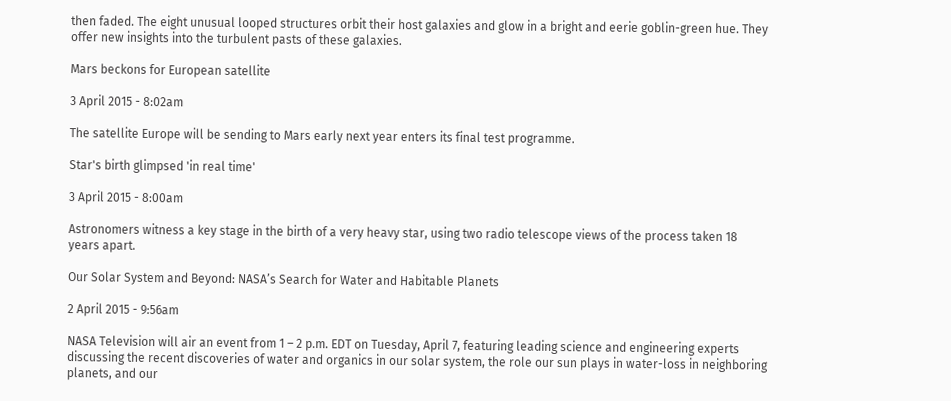then faded. The eight unusual looped structures orbit their host galaxies and glow in a bright and eerie goblin-green hue. They offer new insights into the turbulent pasts of these galaxies.

Mars beckons for European satellite

3 April 2015 - 8:02am

The satellite Europe will be sending to Mars early next year enters its final test programme.

Star's birth glimpsed 'in real time'

3 April 2015 - 8:00am

Astronomers witness a key stage in the birth of a very heavy star, using two radio telescope views of the process taken 18 years apart.

Our Solar System and Beyond: NASA’s Search for Water and Habitable Planets

2 April 2015 - 9:56am

NASA Television will air an event from 1 – 2 p.m. EDT on Tuesday, April 7, featuring leading science and engineering experts discussing the recent discoveries of water and organics in our solar system, the role our sun plays in water-loss in neighboring planets, and our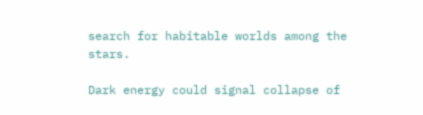search for habitable worlds among the stars.

Dark energy could signal collapse of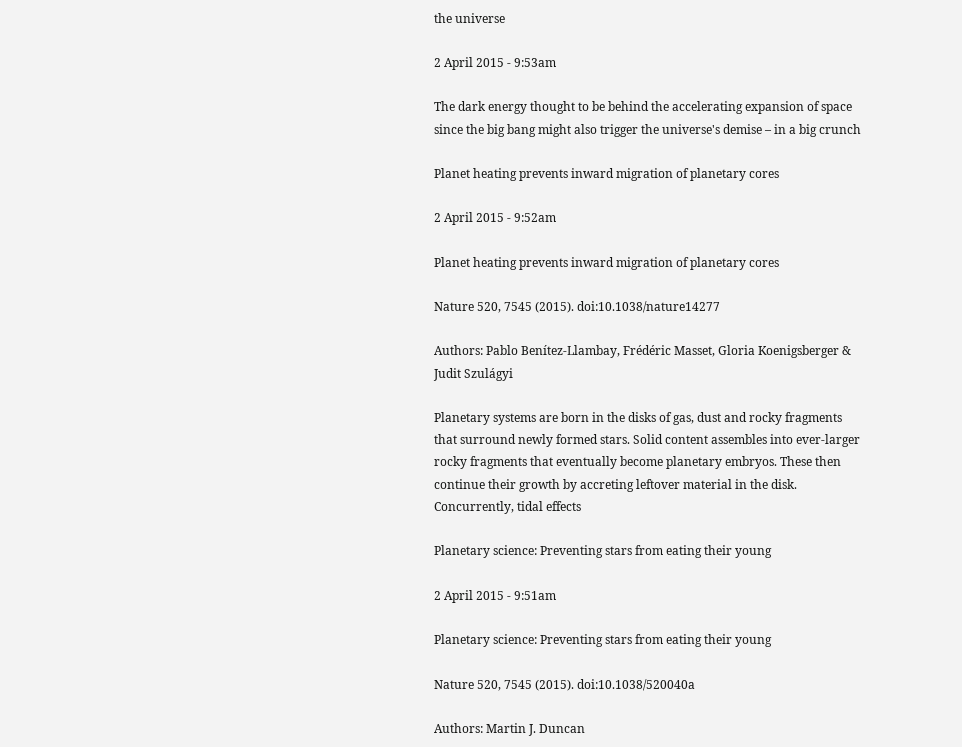the universe

2 April 2015 - 9:53am

The dark energy thought to be behind the accelerating expansion of space since the big bang might also trigger the universe's demise – in a big crunch

Planet heating prevents inward migration of planetary cores

2 April 2015 - 9:52am

Planet heating prevents inward migration of planetary cores

Nature 520, 7545 (2015). doi:10.1038/nature14277

Authors: Pablo Benítez-Llambay, Frédéric Masset, Gloria Koenigsberger & Judit Szulágyi

Planetary systems are born in the disks of gas, dust and rocky fragments that surround newly formed stars. Solid content assembles into ever-larger rocky fragments that eventually become planetary embryos. These then continue their growth by accreting leftover material in the disk. Concurrently, tidal effects

Planetary science: Preventing stars from eating their young

2 April 2015 - 9:51am

Planetary science: Preventing stars from eating their young

Nature 520, 7545 (2015). doi:10.1038/520040a

Authors: Martin J. Duncan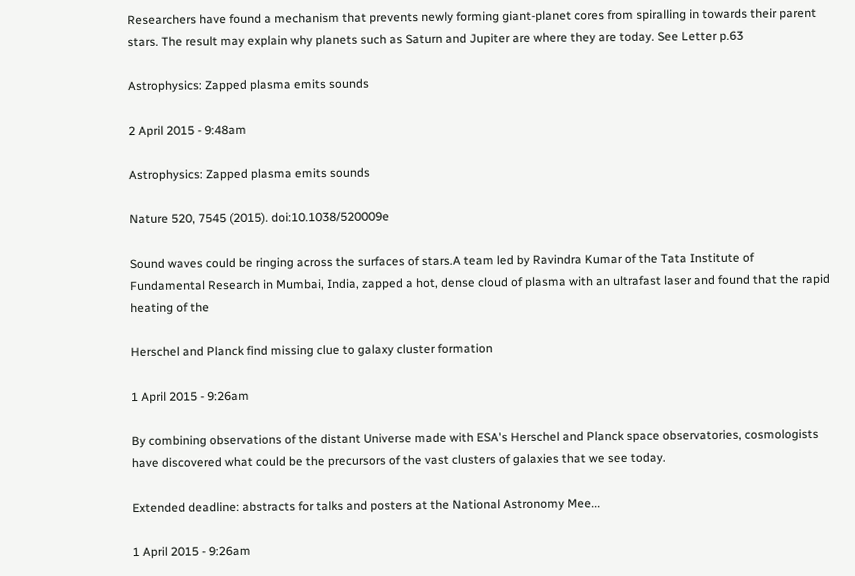Researchers have found a mechanism that prevents newly forming giant-planet cores from spiralling in towards their parent stars. The result may explain why planets such as Saturn and Jupiter are where they are today. See Letter p.63

Astrophysics: Zapped plasma emits sounds

2 April 2015 - 9:48am

Astrophysics: Zapped plasma emits sounds

Nature 520, 7545 (2015). doi:10.1038/520009e

Sound waves could be ringing across the surfaces of stars.A team led by Ravindra Kumar of the Tata Institute of Fundamental Research in Mumbai, India, zapped a hot, dense cloud of plasma with an ultrafast laser and found that the rapid heating of the

Herschel and Planck find missing clue to galaxy cluster formation

1 April 2015 - 9:26am

By combining observations of the distant Universe made with ESA's Herschel and Planck space observatories, cosmologists have discovered what could be the precursors of the vast clusters of galaxies that we see today.

Extended deadline: abstracts for talks and posters at the National Astronomy Mee...

1 April 2015 - 9:26am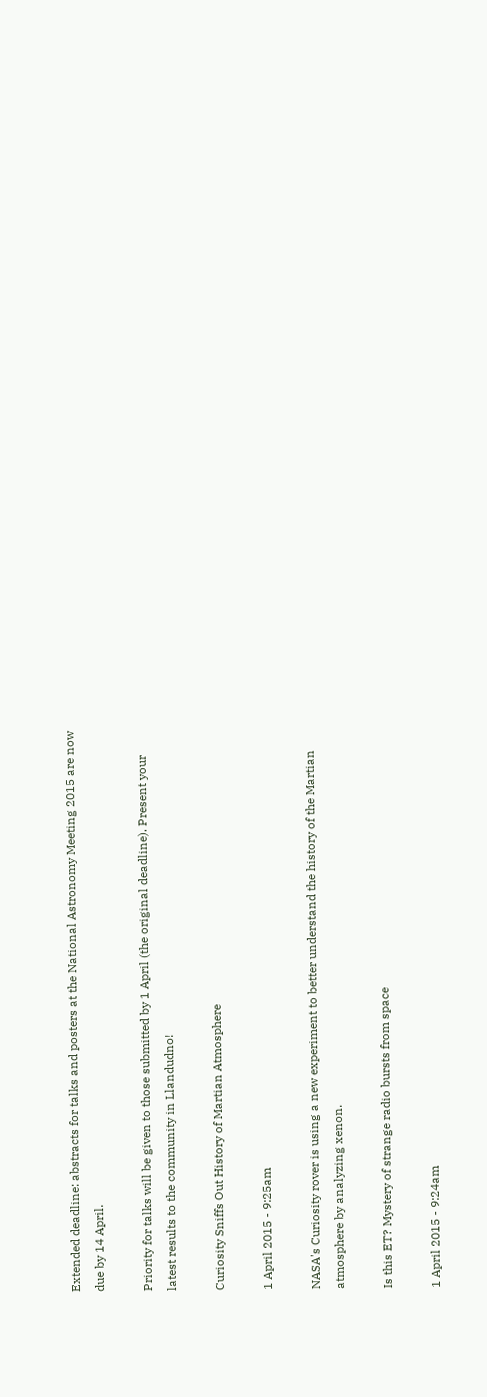Extended deadline: abstracts for talks and posters at the National Astronomy Meeting 2015 are now due by 14 April.

Priority for talks will be given to those submitted by 1 April (the original deadline). Present your latest results to the community in Llandudno!

Curiosity Sniffs Out History of Martian Atmosphere

1 April 2015 - 9:25am

NASA's Curiosity rover is using a new experiment to better understand the history of the Martian atmosphere by analyzing xenon.

Is this ET? Mystery of strange radio bursts from space

1 April 2015 - 9:24am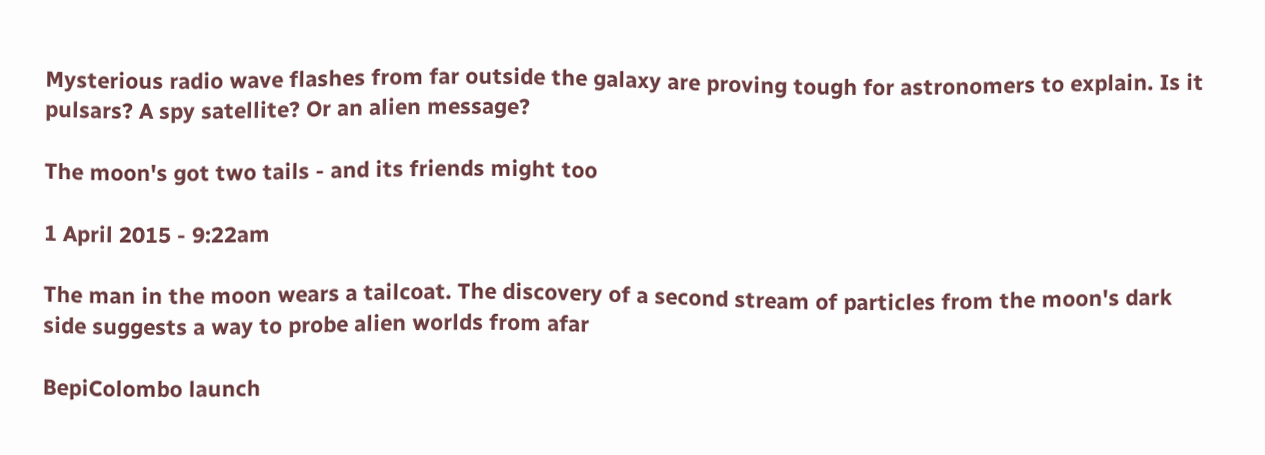Mysterious radio wave flashes from far outside the galaxy are proving tough for astronomers to explain. Is it pulsars? A spy satellite? Or an alien message?

The moon's got two tails - and its friends might too

1 April 2015 - 9:22am

The man in the moon wears a tailcoat. The discovery of a second stream of particles from the moon's dark side suggests a way to probe alien worlds from afar

BepiColombo launch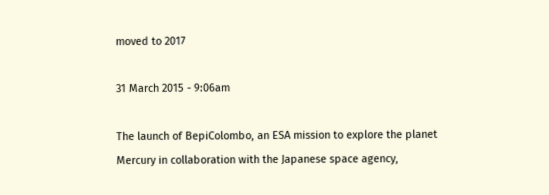moved to 2017

31 March 2015 - 9:06am

The launch of BepiColombo, an ESA mission to explore the planet Mercury in collaboration with the Japanese space agency,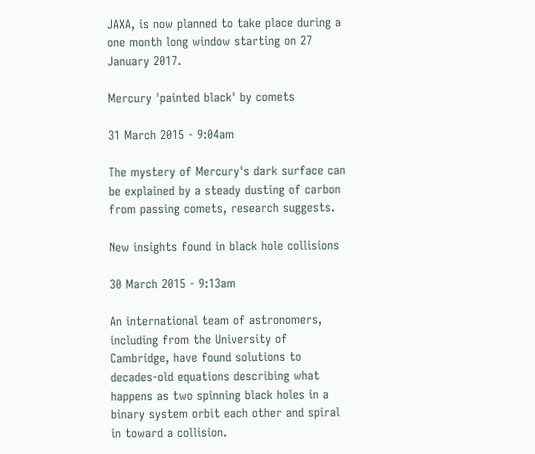JAXA, is now planned to take place during a one month long window starting on 27 January 2017.

Mercury 'painted black' by comets

31 March 2015 - 9:04am

The mystery of Mercury's dark surface can be explained by a steady dusting of carbon from passing comets, research suggests.

New insights found in black hole collisions

30 March 2015 - 9:13am

An international team of astronomers, including from the University of Cambridge, have found solutions to decades-old equations describing what happens as two spinning black holes in a binary system orbit each other and spiral in toward a collision.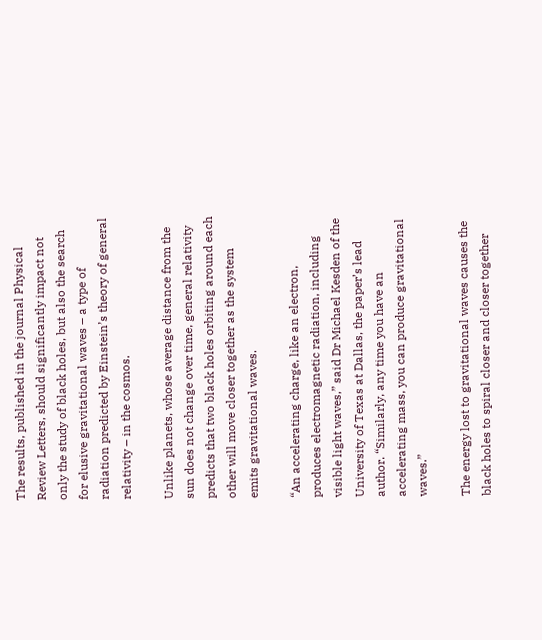The results, published in the journal Physical Review Letters, should significantly impact not only the study of black holes, but also the search for elusive gravitational waves – a type of radiation predicted by Einstein’s theory of general relativity – in the cosmos.

Unlike planets, whose average distance from the sun does not change over time, general relativity predicts that two black holes orbiting around each other will move closer together as the system emits gravitational waves.

“An accelerating charge, like an electron, produces electromagnetic radiation, including visible light waves,” said Dr Michael Kesden of the University of Texas at Dallas, the paper’s lead author. “Similarly, any time you have an accelerating mass, you can produce gravitational waves.”

The energy lost to gravitational waves causes the black holes to spiral closer and closer together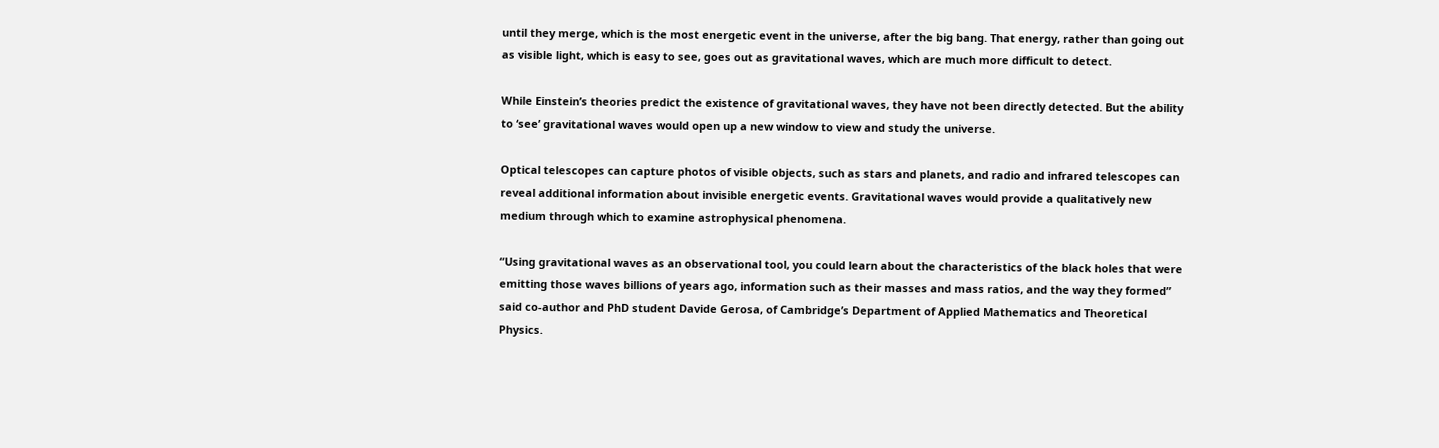until they merge, which is the most energetic event in the universe, after the big bang. That energy, rather than going out as visible light, which is easy to see, goes out as gravitational waves, which are much more difficult to detect.

While Einstein’s theories predict the existence of gravitational waves, they have not been directly detected. But the ability to ‘see’ gravitational waves would open up a new window to view and study the universe.

Optical telescopes can capture photos of visible objects, such as stars and planets, and radio and infrared telescopes can reveal additional information about invisible energetic events. Gravitational waves would provide a qualitatively new medium through which to examine astrophysical phenomena.

“Using gravitational waves as an observational tool, you could learn about the characteristics of the black holes that were emitting those waves billions of years ago, information such as their masses and mass ratios, and the way they formed” said co-author and PhD student Davide Gerosa, of Cambridge’s Department of Applied Mathematics and Theoretical Physics.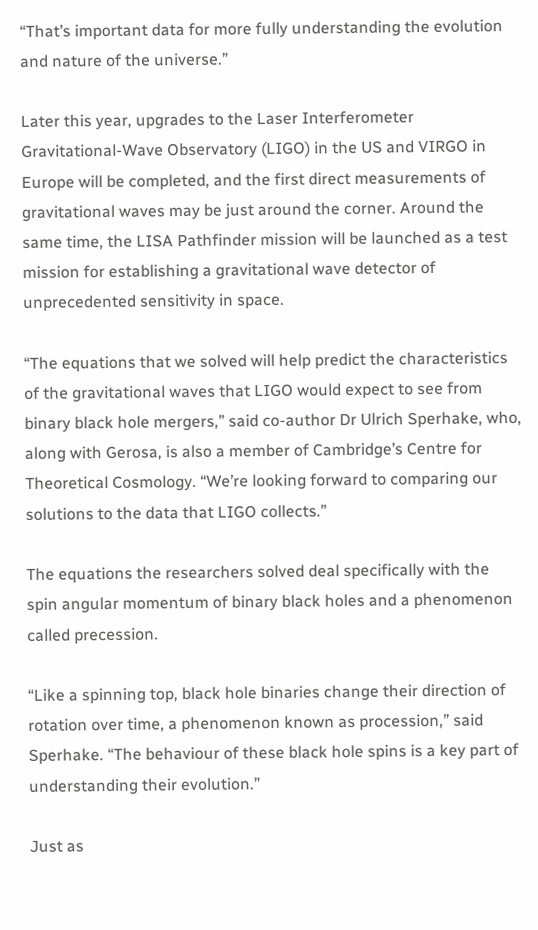“That’s important data for more fully understanding the evolution and nature of the universe.”

Later this year, upgrades to the Laser Interferometer Gravitational-Wave Observatory (LIGO) in the US and VIRGO in Europe will be completed, and the first direct measurements of gravitational waves may be just around the corner. Around the same time, the LISA Pathfinder mission will be launched as a test mission for establishing a gravitational wave detector of unprecedented sensitivity in space.

“The equations that we solved will help predict the characteristics of the gravitational waves that LIGO would expect to see from binary black hole mergers,” said co-author Dr Ulrich Sperhake, who, along with Gerosa, is also a member of Cambridge’s Centre for Theoretical Cosmology. “We’re looking forward to comparing our solutions to the data that LIGO collects.”

The equations the researchers solved deal specifically with the spin angular momentum of binary black holes and a phenomenon called precession.

“Like a spinning top, black hole binaries change their direction of rotation over time, a phenomenon known as procession,” said Sperhake. “The behaviour of these black hole spins is a key part of understanding their evolution.”

Just as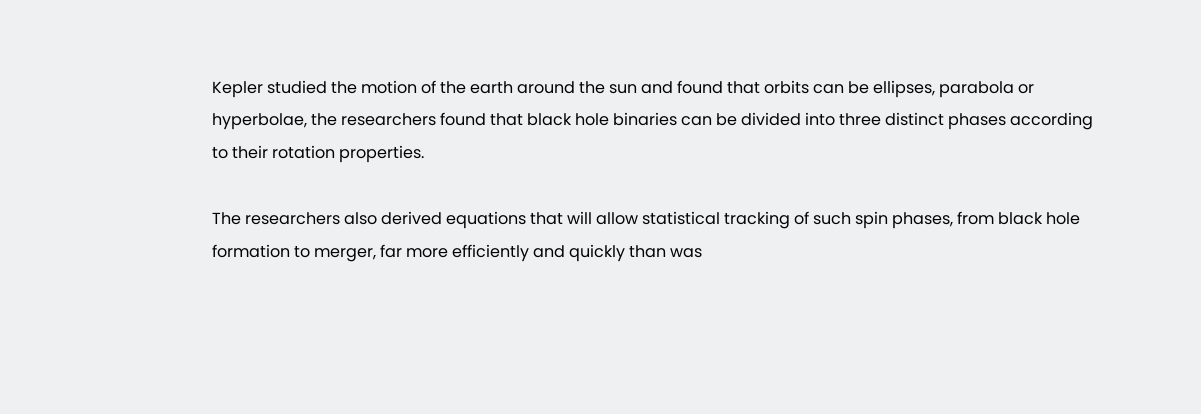Kepler studied the motion of the earth around the sun and found that orbits can be ellipses, parabola or hyperbolae, the researchers found that black hole binaries can be divided into three distinct phases according to their rotation properties.

The researchers also derived equations that will allow statistical tracking of such spin phases, from black hole formation to merger, far more efficiently and quickly than was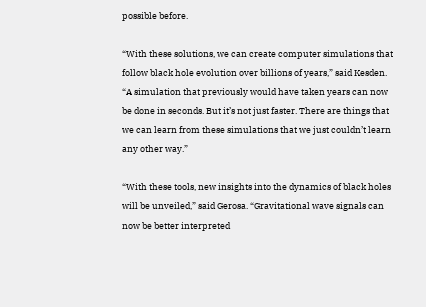possible before.

“With these solutions, we can create computer simulations that follow black hole evolution over billions of years,” said Kesden. “A simulation that previously would have taken years can now be done in seconds. But it’s not just faster. There are things that we can learn from these simulations that we just couldn’t learn any other way.”

“With these tools, new insights into the dynamics of black holes will be unveiled,” said Gerosa. “Gravitational wave signals can now be better interpreted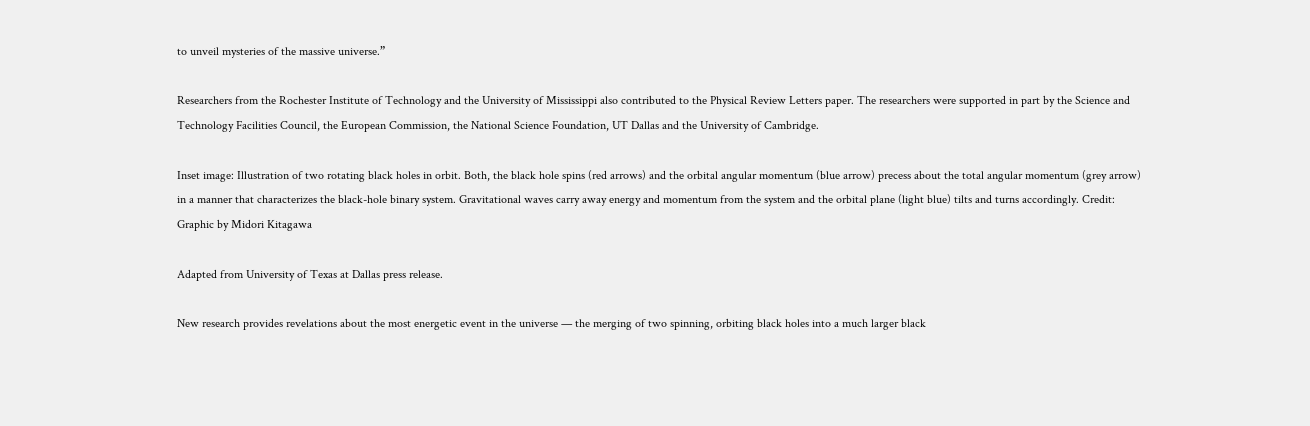to unveil mysteries of the massive universe.”

Researchers from the Rochester Institute of Technology and the University of Mississippi also contributed to the Physical Review Letters paper. The researchers were supported in part by the Science and Technology Facilities Council, the European Commission, the National Science Foundation, UT Dallas and the University of Cambridge.

Inset image: Illustration of two rotating black holes in orbit. Both, the black hole spins (red arrows) and the orbital angular momentum (blue arrow) precess about the total angular momentum (grey arrow) in a manner that characterizes the black-hole binary system. Gravitational waves carry away energy and momentum from the system and the orbital plane (light blue) tilts and turns accordingly. Credit: Graphic by Midori Kitagawa

Adapted from University of Texas at Dallas press release.

New research provides revelations about the most energetic event in the universe — the merging of two spinning, orbiting black holes into a much larger black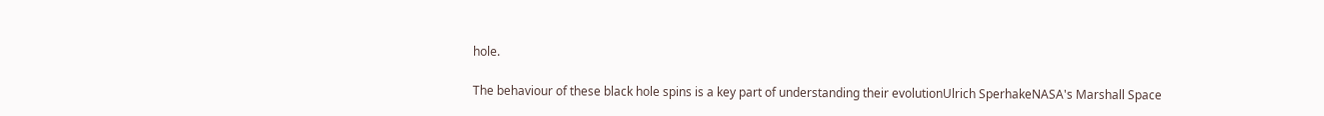hole.

The behaviour of these black hole spins is a key part of understanding their evolutionUlrich SperhakeNASA's Marshall Space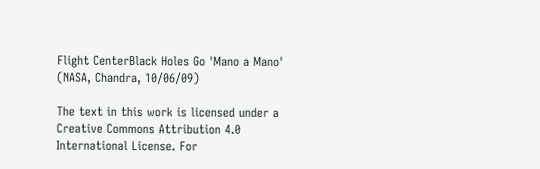Flight CenterBlack Holes Go 'Mano a Mano' (NASA, Chandra, 10/06/09)

The text in this work is licensed under a Creative Commons Attribution 4.0 International License. For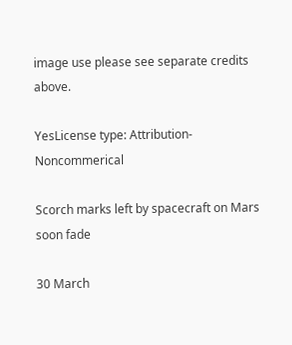image use please see separate credits above.

YesLicense type: Attribution-Noncommerical

Scorch marks left by spacecraft on Mars soon fade

30 March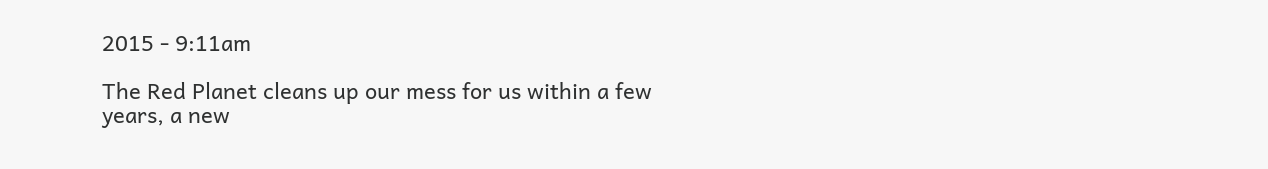2015 - 9:11am

The Red Planet cleans up our mess for us within a few years, a new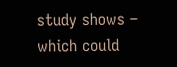study shows – which could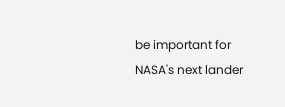be important for NASA's next lander